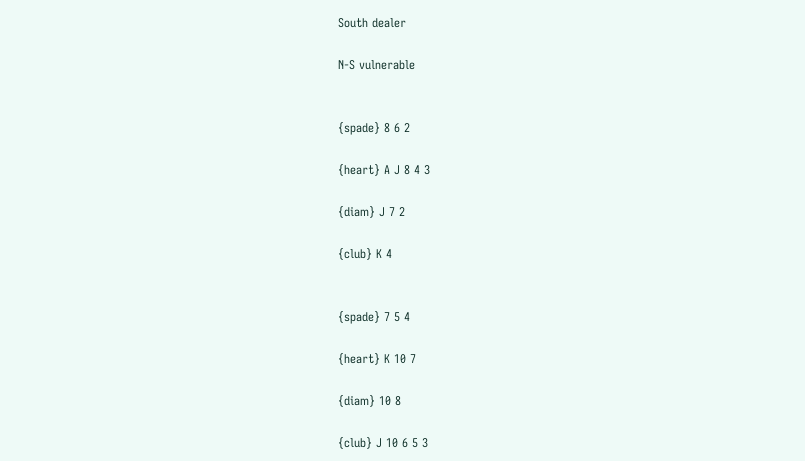South dealer

N-S vulnerable


{spade} 8 6 2

{heart} A J 8 4 3

{diam} J 7 2

{club} K 4


{spade} 7 5 4

{heart} K 10 7

{diam} 10 8

{club} J 10 6 5 3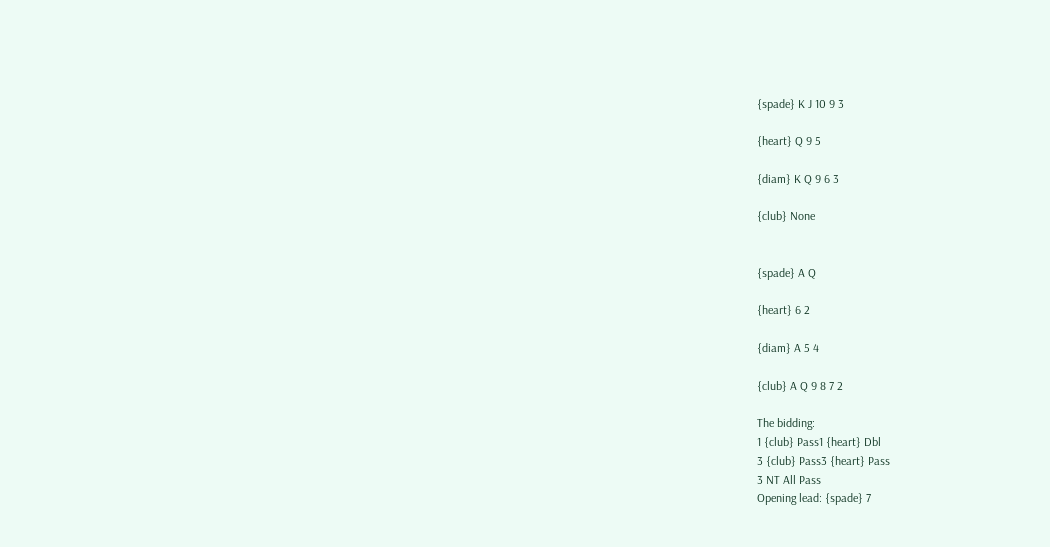{spade} K J 10 9 3

{heart} Q 9 5

{diam} K Q 9 6 3

{club} None


{spade} A Q

{heart} 6 2

{diam} A 5 4

{club} A Q 9 8 7 2

The bidding:
1 {club} Pass1 {heart} Dbl
3 {club} Pass3 {heart} Pass
3 NT All Pass
Opening lead: {spade} 7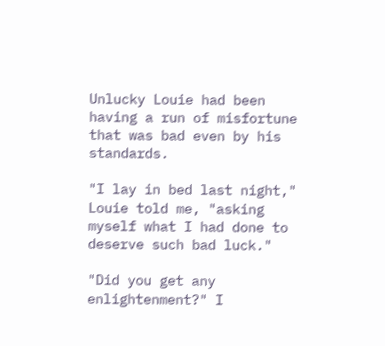Unlucky Louie had been having a run of misfortune that was bad even by his standards.

"I lay in bed last night," Louie told me, "asking myself what I had done to deserve such bad luck."

"Did you get any enlightenment?" I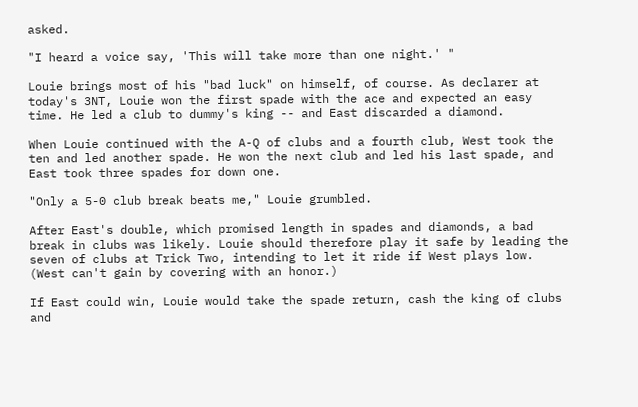asked.

"I heard a voice say, 'This will take more than one night.' "

Louie brings most of his "bad luck" on himself, of course. As declarer at today's 3NT, Louie won the first spade with the ace and expected an easy time. He led a club to dummy's king -- and East discarded a diamond.

When Louie continued with the A-Q of clubs and a fourth club, West took the ten and led another spade. He won the next club and led his last spade, and East took three spades for down one.

"Only a 5-0 club break beats me," Louie grumbled.

After East's double, which promised length in spades and diamonds, a bad break in clubs was likely. Louie should therefore play it safe by leading the seven of clubs at Trick Two, intending to let it ride if West plays low. (West can't gain by covering with an honor.)

If East could win, Louie would take the spade return, cash the king of clubs and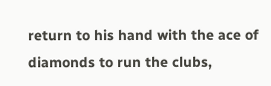return to his hand with the ace of diamonds to run the clubs,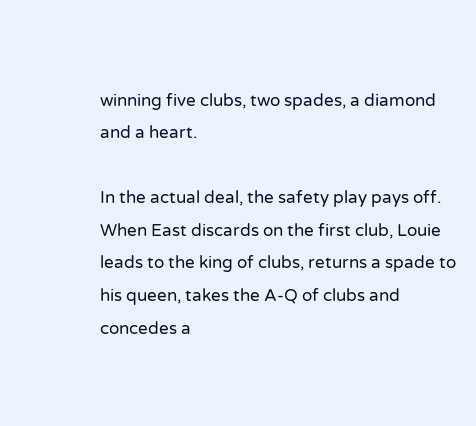winning five clubs, two spades, a diamond and a heart.

In the actual deal, the safety play pays off. When East discards on the first club, Louie leads to the king of clubs, returns a spade to his queen, takes the A-Q of clubs and concedes a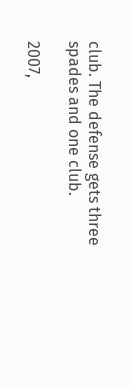club. The defense gets three spades and one club.

2007,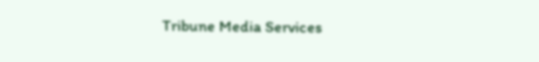Tribune Media Services